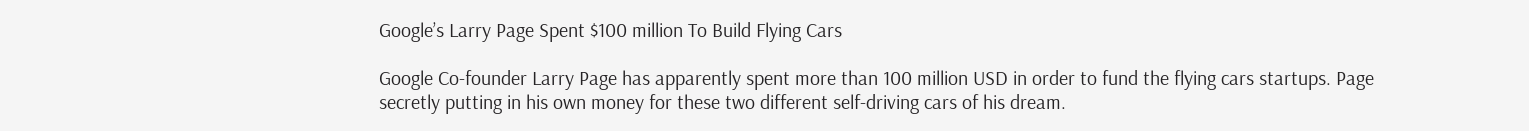Google’s Larry Page Spent $100 million To Build Flying Cars

Google Co-founder Larry Page has apparently spent more than 100 million USD in order to fund the flying cars startups. Page secretly putting in his own money for these two different self-driving cars of his dream.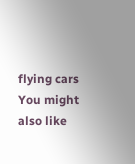flying cars
You might also like